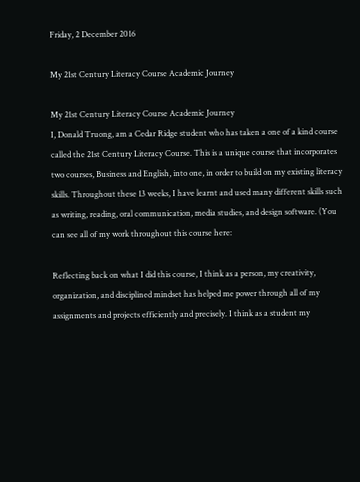Friday, 2 December 2016

My 21st Century Literacy Course Academic Journey

My 21st Century Literacy Course Academic Journey
I, Donald Truong, am a Cedar Ridge student who has taken a one of a kind course called the 21st Century Literacy Course. This is a unique course that incorporates two courses, Business and English, into one, in order to build on my existing literacy skills. Throughout these 13 weeks, I have learnt and used many different skills such as writing, reading, oral communication, media studies, and design software. (You can see all of my work throughout this course here:

Reflecting back on what I did this course, I think as a person, my creativity, organization, and disciplined mindset has helped me power through all of my assignments and projects efficiently and precisely. I think as a student my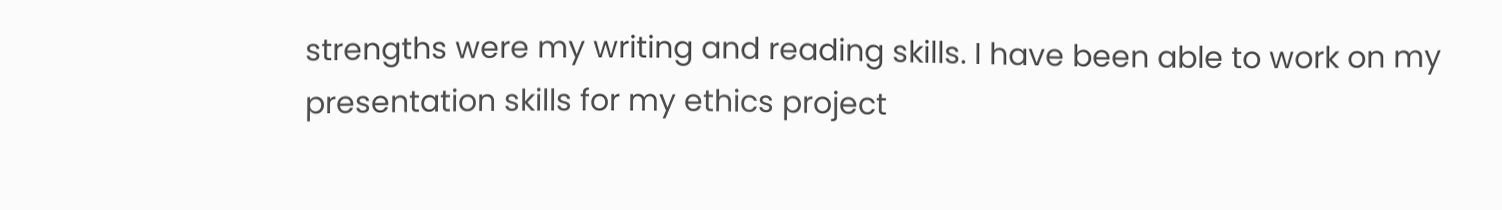strengths were my writing and reading skills. I have been able to work on my presentation skills for my ethics project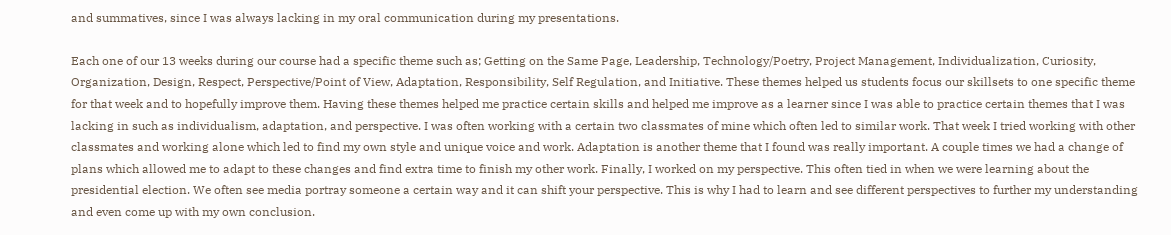and summatives, since I was always lacking in my oral communication during my presentations.

Each one of our 13 weeks during our course had a specific theme such as; Getting on the Same Page, Leadership, Technology/Poetry, Project Management, Individualization, Curiosity, Organization, Design, Respect, Perspective/Point of View, Adaptation, Responsibility, Self Regulation, and Initiative. These themes helped us students focus our skillsets to one specific theme for that week and to hopefully improve them. Having these themes helped me practice certain skills and helped me improve as a learner since I was able to practice certain themes that I was lacking in such as individualism, adaptation, and perspective. I was often working with a certain two classmates of mine which often led to similar work. That week I tried working with other classmates and working alone which led to find my own style and unique voice and work. Adaptation is another theme that I found was really important. A couple times we had a change of plans which allowed me to adapt to these changes and find extra time to finish my other work. Finally, I worked on my perspective. This often tied in when we were learning about the presidential election. We often see media portray someone a certain way and it can shift your perspective. This is why I had to learn and see different perspectives to further my understanding and even come up with my own conclusion.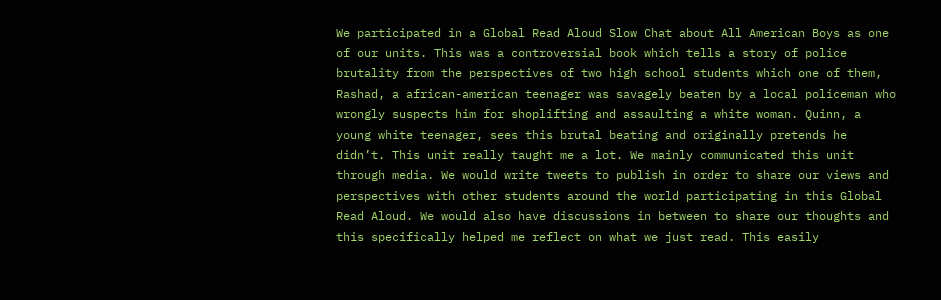We participated in a Global Read Aloud Slow Chat about All American Boys as one of our units. This was a controversial book which tells a story of police brutality from the perspectives of two high school students which one of them, Rashad, a african-american teenager was savagely beaten by a local policeman who wrongly suspects him for shoplifting and assaulting a white woman. Quinn, a young white teenager, sees this brutal beating and originally pretends he didn’t. This unit really taught me a lot. We mainly communicated this unit through media. We would write tweets to publish in order to share our views and perspectives with other students around the world participating in this Global Read Aloud. We would also have discussions in between to share our thoughts and this specifically helped me reflect on what we just read. This easily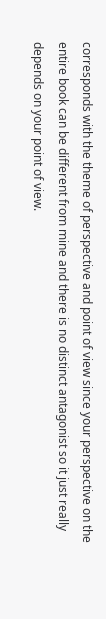corresponds with the theme of perspective and point of view since your perspective on the entire book can be different from mine and there is no distinct antagonist so it just really depends on your point of view.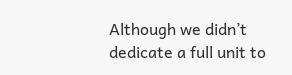Although we didn’t dedicate a full unit to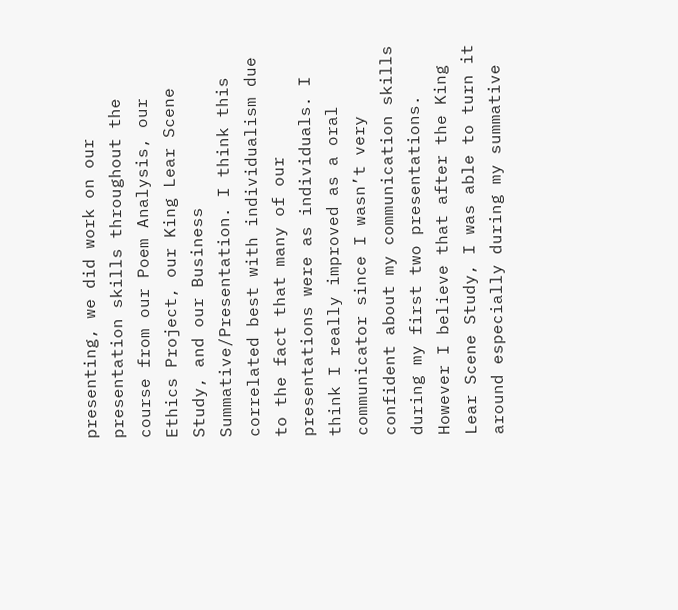presenting, we did work on our presentation skills throughout the course from our Poem Analysis, our Ethics Project, our King Lear Scene Study, and our Business Summative/Presentation. I think this correlated best with individualism due to the fact that many of our presentations were as individuals. I think I really improved as a oral communicator since I wasn’t very confident about my communication skills during my first two presentations. However I believe that after the King Lear Scene Study, I was able to turn it around especially during my summative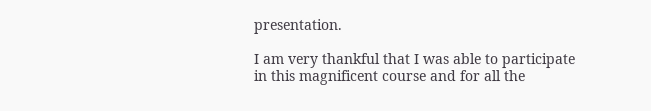presentation.

I am very thankful that I was able to participate in this magnificent course and for all the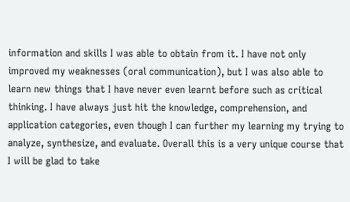information and skills I was able to obtain from it. I have not only improved my weaknesses (oral communication), but I was also able to learn new things that I have never even learnt before such as critical thinking. I have always just hit the knowledge, comprehension, and application categories, even though I can further my learning my trying to analyze, synthesize, and evaluate. Overall this is a very unique course that I will be glad to take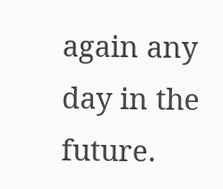again any day in the future.